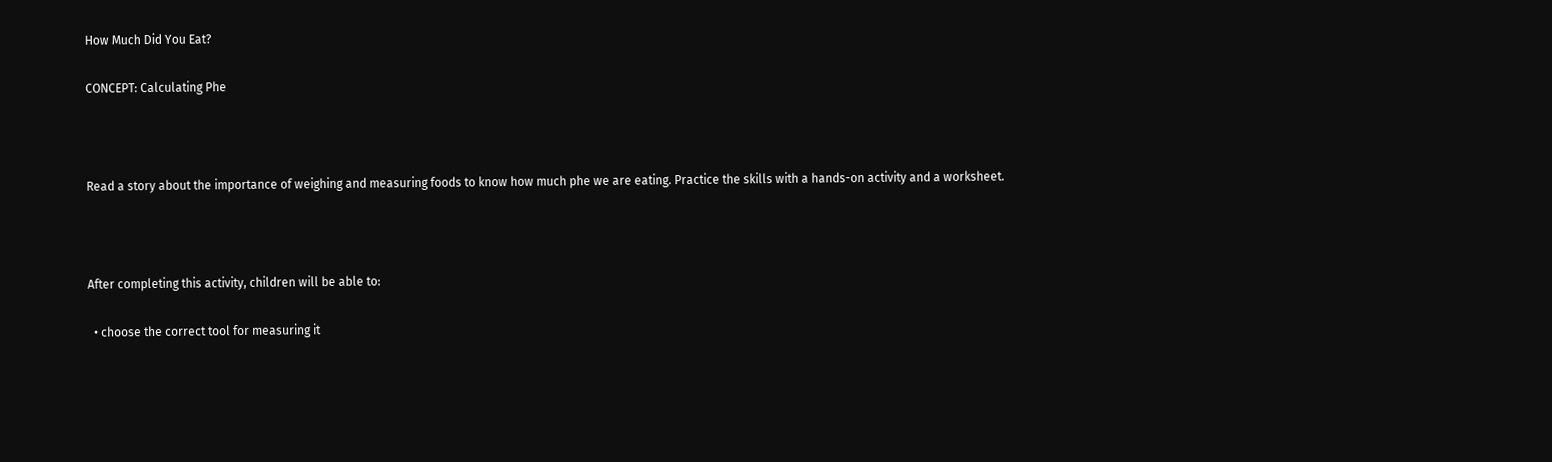How Much Did You Eat?

CONCEPT: Calculating Phe



Read a story about the importance of weighing and measuring foods to know how much phe we are eating. Practice the skills with a hands-on activity and a worksheet.



After completing this activity, children will be able to:

  • choose the correct tool for measuring it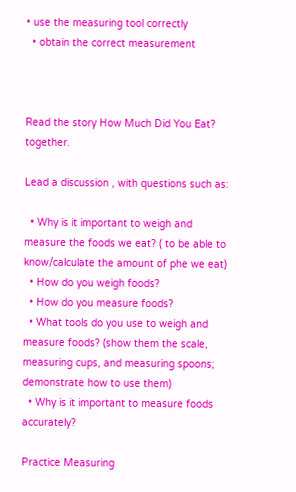• use the measuring tool correctly
  • obtain the correct measurement



Read the story How Much Did You Eat? together.

Lead a discussion , with questions such as:

  • Why is it important to weigh and measure the foods we eat? ( to be able to know/calculate the amount of phe we eat)
  • How do you weigh foods?
  • How do you measure foods?
  • What tools do you use to weigh and measure foods? (show them the scale, measuring cups, and measuring spoons; demonstrate how to use them)
  • Why is it important to measure foods accurately?

Practice Measuring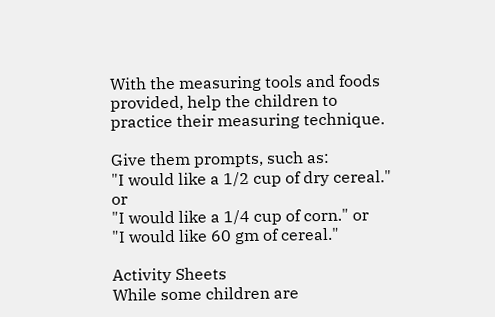With the measuring tools and foods provided, help the children to practice their measuring technique.

Give them prompts, such as:
"I would like a 1/2 cup of dry cereal." or
"I would like a 1/4 cup of corn." or
"I would like 60 gm of cereal."

Activity Sheets
While some children are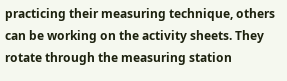practicing their measuring technique, others can be working on the activity sheets. They rotate through the measuring station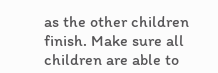as the other children finish. Make sure all children are able to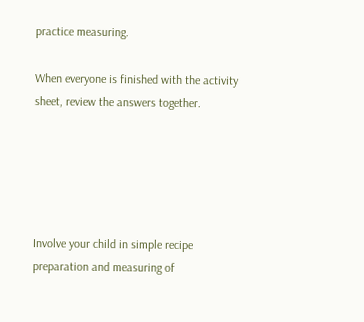practice measuring.

When everyone is finished with the activity sheet, review the answers together.





Involve your child in simple recipe preparation and measuring of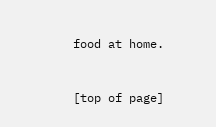food at home.


[top of page]